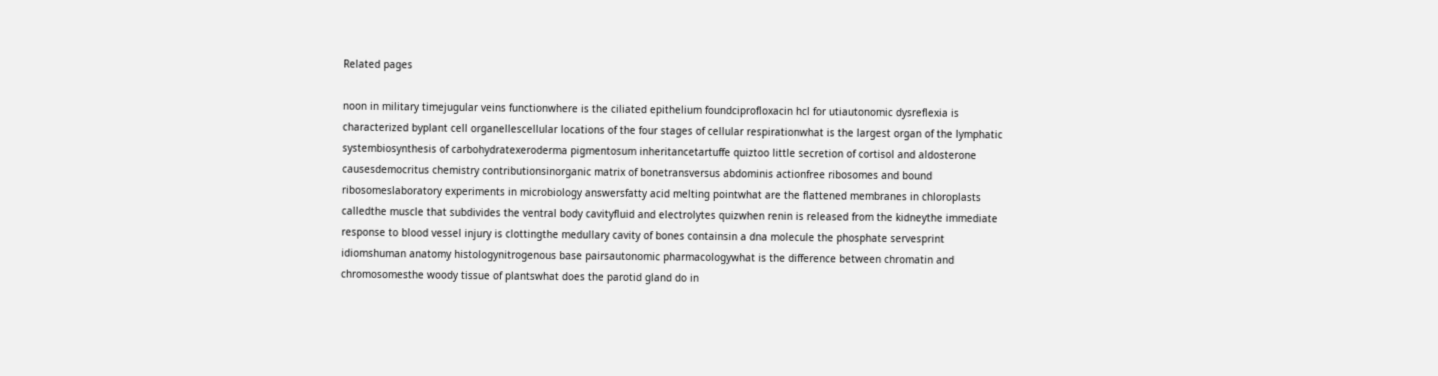Related pages

noon in military timejugular veins functionwhere is the ciliated epithelium foundciprofloxacin hcl for utiautonomic dysreflexia is characterized byplant cell organellescellular locations of the four stages of cellular respirationwhat is the largest organ of the lymphatic systembiosynthesis of carbohydratexeroderma pigmentosum inheritancetartuffe quiztoo little secretion of cortisol and aldosterone causesdemocritus chemistry contributionsinorganic matrix of bonetransversus abdominis actionfree ribosomes and bound ribosomeslaboratory experiments in microbiology answersfatty acid melting pointwhat are the flattened membranes in chloroplasts calledthe muscle that subdivides the ventral body cavityfluid and electrolytes quizwhen renin is released from the kidneythe immediate response to blood vessel injury is clottingthe medullary cavity of bones containsin a dna molecule the phosphate servesprint idiomshuman anatomy histologynitrogenous base pairsautonomic pharmacologywhat is the difference between chromatin and chromosomesthe woody tissue of plantswhat does the parotid gland do in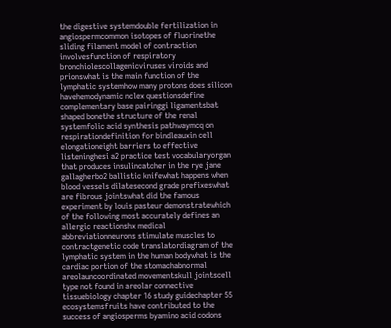the digestive systemdouble fertilization in angiospermcommon isotopes of fluorinethe sliding filament model of contraction involvesfunction of respiratory bronchiolescollagenicviruses viroids and prionswhat is the main function of the lymphatic systemhow many protons does silicon havehemodynamic nclex questionsdefine complementary base pairinggi ligamentsbat shaped bonethe structure of the renal systemfolic acid synthesis pathwaymcq on respirationdefinition for bindleauxin cell elongationeight barriers to effective listeninghesi a2 practice test vocabularyorgan that produces insulincatcher in the rye jane gallagherbo2 ballistic knifewhat happens when blood vessels dilatesecond grade prefixeswhat are fibrous jointswhat did the famous experiment by louis pasteur demonstratewhich of the following most accurately defines an allergic reactionshx medical abbreviationneurons stimulate muscles to contractgenetic code translatordiagram of the lymphatic system in the human bodywhat is the cardiac portion of the stomachabnormal areolauncoordinated movementskull jointscell type not found in areolar connective tissuebiology chapter 16 study guidechapter 55 ecosystemsfruits have contributed to the success of angiosperms byamino acid codons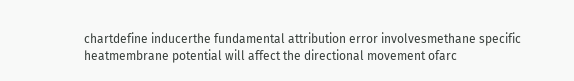chartdefine inducerthe fundamental attribution error involvesmethane specific heatmembrane potential will affect the directional movement ofarc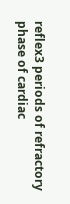reflex3 periods of refractory phase of cardiac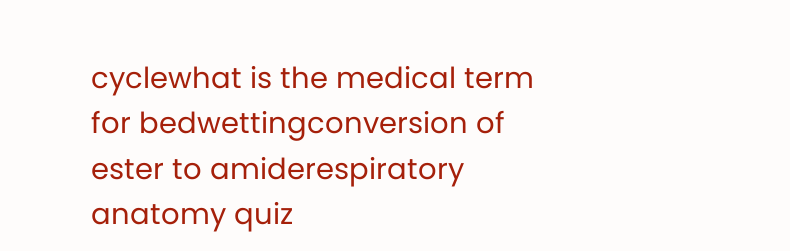cyclewhat is the medical term for bedwettingconversion of ester to amiderespiratory anatomy quiz